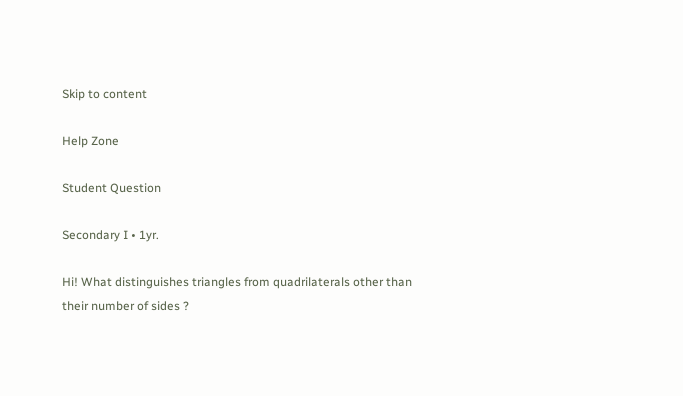Skip to content

Help Zone

Student Question

Secondary I • 1yr.

Hi! What distinguishes triangles from quadrilaterals other than their number of sides ?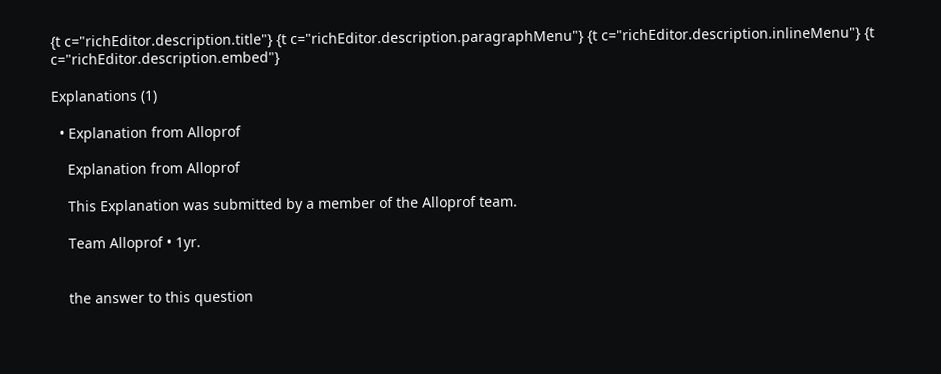{t c="richEditor.description.title"} {t c="richEditor.description.paragraphMenu"} {t c="richEditor.description.inlineMenu"} {t c="richEditor.description.embed"}

Explanations (1)

  • Explanation from Alloprof

    Explanation from Alloprof

    This Explanation was submitted by a member of the Alloprof team.

    Team Alloprof • 1yr.


    the answer to this question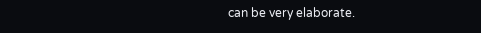can be very elaborate.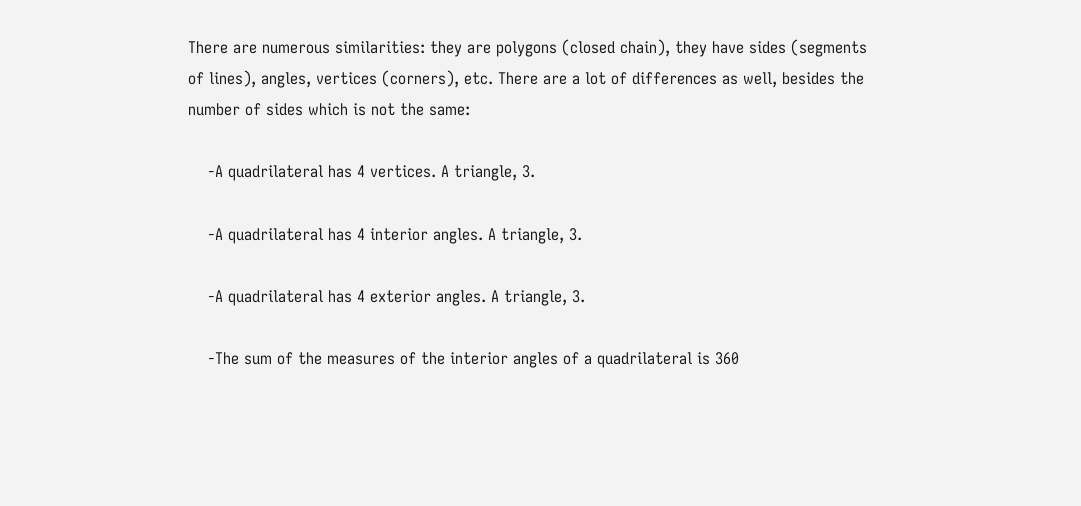There are numerous similarities: they are polygons (closed chain), they have sides (segments of lines), angles, vertices (corners), etc. There are a lot of differences as well, besides the number of sides which is not the same:

    -A quadrilateral has 4 vertices. A triangle, 3.

    -A quadrilateral has 4 interior angles. A triangle, 3.

    -A quadrilateral has 4 exterior angles. A triangle, 3.

    -The sum of the measures of the interior angles of a quadrilateral is 360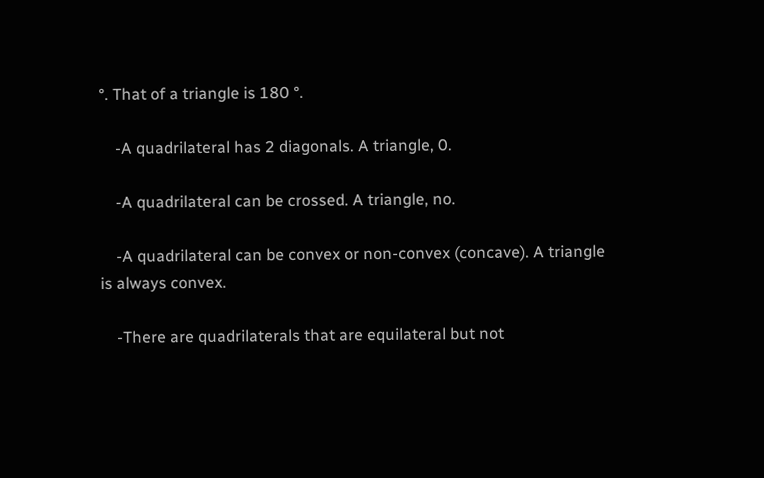°. That of a triangle is 180 °.

    -A quadrilateral has 2 diagonals. A triangle, 0.

    -A quadrilateral can be crossed. A triangle, no.

    -A quadrilateral can be convex or non-convex (concave). A triangle is always convex.

    -There are quadrilaterals that are equilateral but not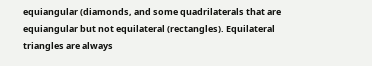equiangular (diamonds, and some quadrilaterals that are equiangular but not equilateral (rectangles). Equilateral triangles are always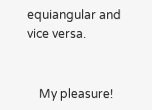equiangular and vice versa.


    My pleasure!